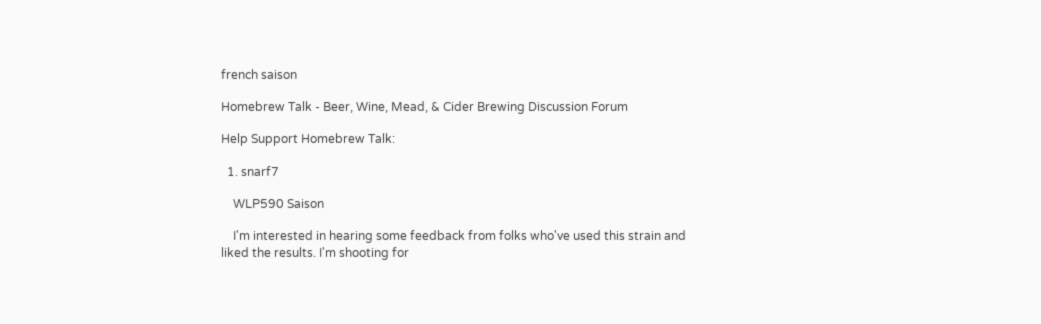french saison

Homebrew Talk - Beer, Wine, Mead, & Cider Brewing Discussion Forum

Help Support Homebrew Talk:

  1. snarf7

    WLP590 Saison

    I'm interested in hearing some feedback from folks who've used this strain and liked the results. I'm shooting for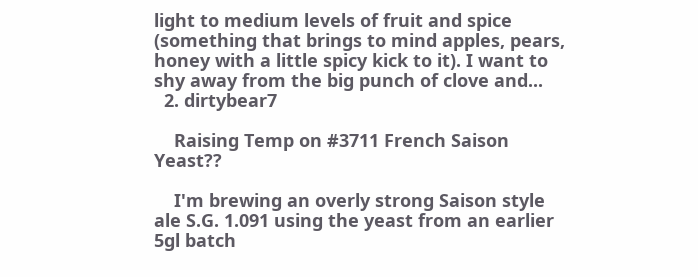light to medium levels of fruit and spice (something that brings to mind apples, pears, honey with a little spicy kick to it). I want to shy away from the big punch of clove and...
  2. dirtybear7

    Raising Temp on #3711 French Saison Yeast??

    I'm brewing an overly strong Saison style ale S.G. 1.091 using the yeast from an earlier 5gl batch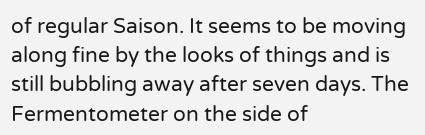of regular Saison. It seems to be moving along fine by the looks of things and is still bubbling away after seven days. The Fermentometer on the side of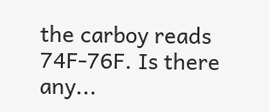the carboy reads 74F-76F. Is there any...